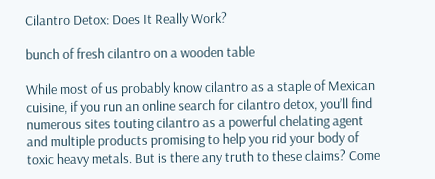Cilantro Detox: Does It Really Work?

bunch of fresh cilantro on a wooden table

While most of us probably know cilantro as a staple of Mexican cuisine, if you run an online search for cilantro detox, you’ll find numerous sites touting cilantro as a powerful chelating agent and multiple products promising to help you rid your body of toxic heavy metals. But is there any truth to these claims? Come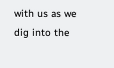with us as we dig into the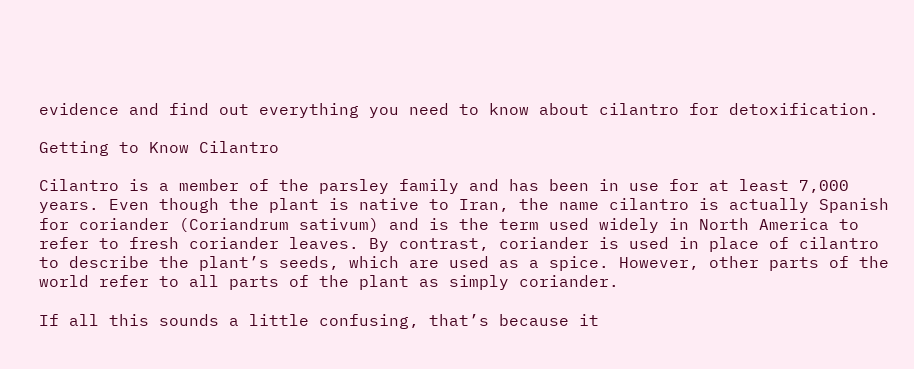evidence and find out everything you need to know about cilantro for detoxification.

Getting to Know Cilantro

Cilantro is a member of the parsley family and has been in use for at least 7,000 years. Even though the plant is native to Iran, the name cilantro is actually Spanish for coriander (Coriandrum sativum) and is the term used widely in North America to refer to fresh coriander leaves. By contrast, coriander is used in place of cilantro to describe the plant’s seeds, which are used as a spice. However, other parts of the world refer to all parts of the plant as simply coriander.

If all this sounds a little confusing, that’s because it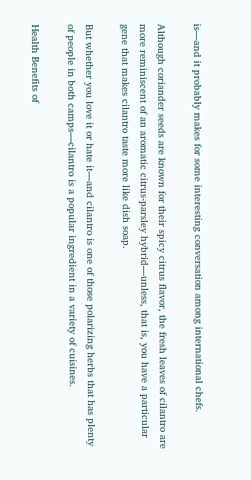is—and it probably makes for some interesting conversation among international chefs.

Although coriander seeds are known for their spicy citrus flavor, the fresh leaves of cilantro are more reminiscent of an aromatic citrus-parsley hybrid—unless, that is, you have a particular gene that makes cilantro taste more like dish soap.

But whether you love it or hate it—and cilantro is one of those polarizing herbs that has plenty of people in both camps—cilantro is a popular ingredient in a variety of cuisines.

Health Benefits of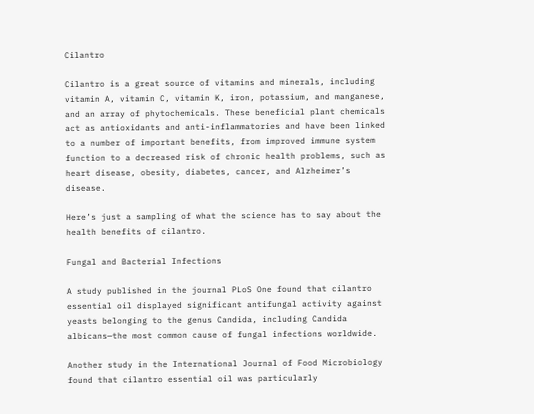Cilantro

Cilantro is a great source of vitamins and minerals, including vitamin A, vitamin C, vitamin K, iron, potassium, and manganese, and an array of phytochemicals. These beneficial plant chemicals act as antioxidants and anti-inflammatories and have been linked to a number of important benefits, from improved immune system function to a decreased risk of chronic health problems, such as heart disease, obesity, diabetes, cancer, and Alzheimer’s disease.

Here’s just a sampling of what the science has to say about the health benefits of cilantro.

Fungal and Bacterial Infections

A study published in the journal PLoS One found that cilantro essential oil displayed significant antifungal activity against yeasts belonging to the genus Candida, including Candida albicans—the most common cause of fungal infections worldwide.

Another study in the International Journal of Food Microbiology found that cilantro essential oil was particularly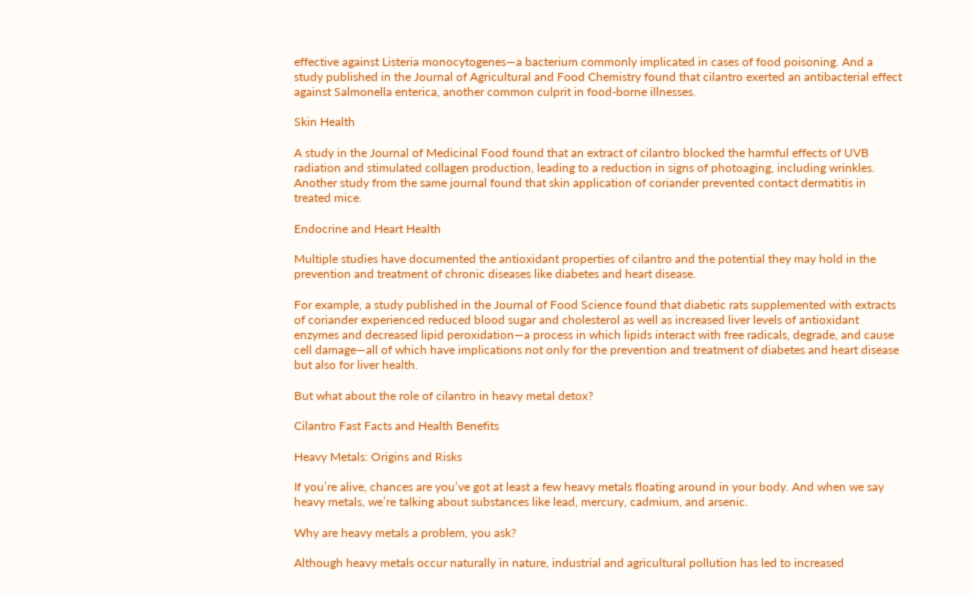effective against Listeria monocytogenes—a bacterium commonly implicated in cases of food poisoning. And a study published in the Journal of Agricultural and Food Chemistry found that cilantro exerted an antibacterial effect against Salmonella enterica, another common culprit in food-borne illnesses.

Skin Health

A study in the Journal of Medicinal Food found that an extract of cilantro blocked the harmful effects of UVB radiation and stimulated collagen production, leading to a reduction in signs of photoaging, including wrinkles. Another study from the same journal found that skin application of coriander prevented contact dermatitis in treated mice.

Endocrine and Heart Health

Multiple studies have documented the antioxidant properties of cilantro and the potential they may hold in the prevention and treatment of chronic diseases like diabetes and heart disease.

For example, a study published in the Journal of Food Science found that diabetic rats supplemented with extracts of coriander experienced reduced blood sugar and cholesterol as well as increased liver levels of antioxidant enzymes and decreased lipid peroxidation—a process in which lipids interact with free radicals, degrade, and cause cell damage—all of which have implications not only for the prevention and treatment of diabetes and heart disease but also for liver health.

But what about the role of cilantro in heavy metal detox?

Cilantro Fast Facts and Health Benefits

Heavy Metals: Origins and Risks

If you’re alive, chances are you’ve got at least a few heavy metals floating around in your body. And when we say heavy metals, we’re talking about substances like lead, mercury, cadmium, and arsenic.

Why are heavy metals a problem, you ask?

Although heavy metals occur naturally in nature, industrial and agricultural pollution has led to increased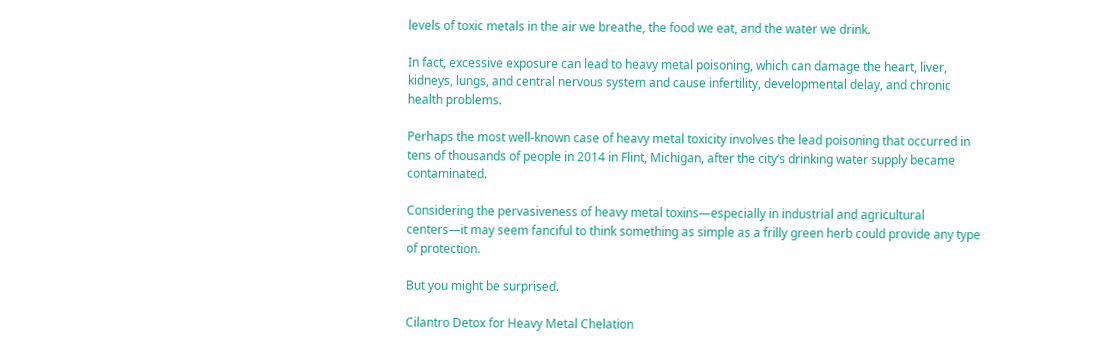levels of toxic metals in the air we breathe, the food we eat, and the water we drink.

In fact, excessive exposure can lead to heavy metal poisoning, which can damage the heart, liver, kidneys, lungs, and central nervous system and cause infertility, developmental delay, and chronic health problems.

Perhaps the most well-known case of heavy metal toxicity involves the lead poisoning that occurred in tens of thousands of people in 2014 in Flint, Michigan, after the city’s drinking water supply became contaminated.

Considering the pervasiveness of heavy metal toxins—especially in industrial and agricultural centers—it may seem fanciful to think something as simple as a frilly green herb could provide any type of protection.

But you might be surprised.

Cilantro Detox for Heavy Metal Chelation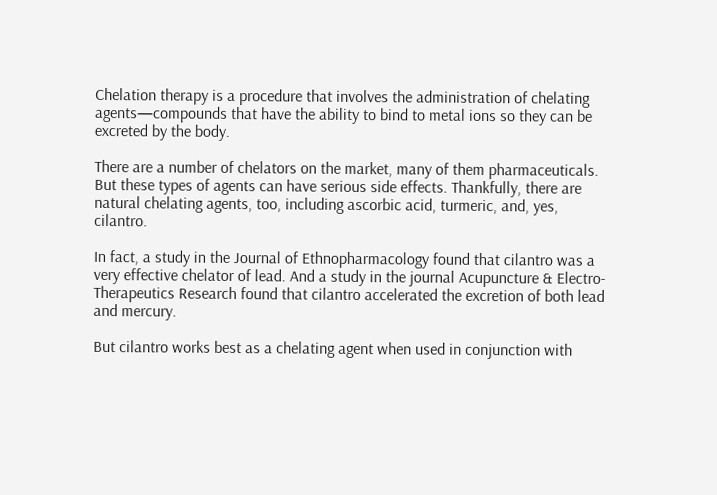Chelation therapy is a procedure that involves the administration of chelating agents—compounds that have the ability to bind to metal ions so they can be excreted by the body.

There are a number of chelators on the market, many of them pharmaceuticals. But these types of agents can have serious side effects. Thankfully, there are natural chelating agents, too, including ascorbic acid, turmeric, and, yes, cilantro.

In fact, a study in the Journal of Ethnopharmacology found that cilantro was a very effective chelator of lead. And a study in the journal Acupuncture & Electro-Therapeutics Research found that cilantro accelerated the excretion of both lead and mercury.

But cilantro works best as a chelating agent when used in conjunction with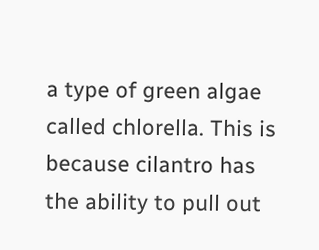a type of green algae called chlorella. This is because cilantro has the ability to pull out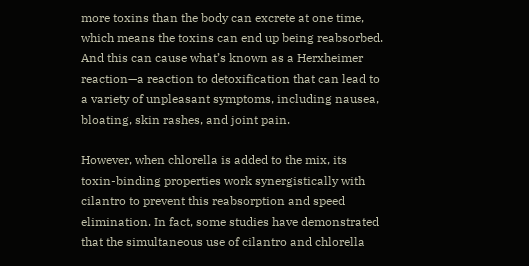more toxins than the body can excrete at one time, which means the toxins can end up being reabsorbed. And this can cause what’s known as a Herxheimer reaction—a reaction to detoxification that can lead to a variety of unpleasant symptoms, including nausea, bloating, skin rashes, and joint pain.

However, when chlorella is added to the mix, its toxin-binding properties work synergistically with cilantro to prevent this reabsorption and speed elimination. In fact, some studies have demonstrated that the simultaneous use of cilantro and chlorella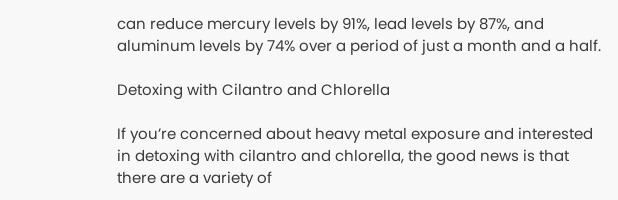can reduce mercury levels by 91%, lead levels by 87%, and aluminum levels by 74% over a period of just a month and a half.

Detoxing with Cilantro and Chlorella

If you’re concerned about heavy metal exposure and interested in detoxing with cilantro and chlorella, the good news is that there are a variety of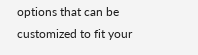options that can be customized to fit your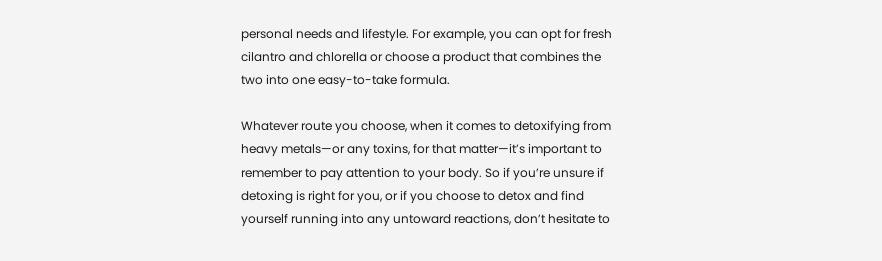personal needs and lifestyle. For example, you can opt for fresh cilantro and chlorella or choose a product that combines the two into one easy-to-take formula.

Whatever route you choose, when it comes to detoxifying from heavy metals—or any toxins, for that matter—it’s important to remember to pay attention to your body. So if you’re unsure if detoxing is right for you, or if you choose to detox and find yourself running into any untoward reactions, don’t hesitate to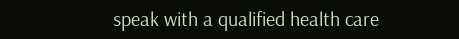speak with a qualified health care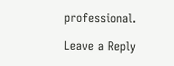professional.

Leave a Reply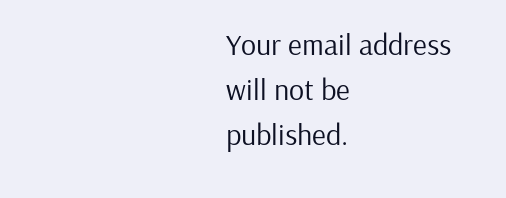Your email address will not be published.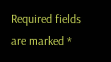Required fields are marked *